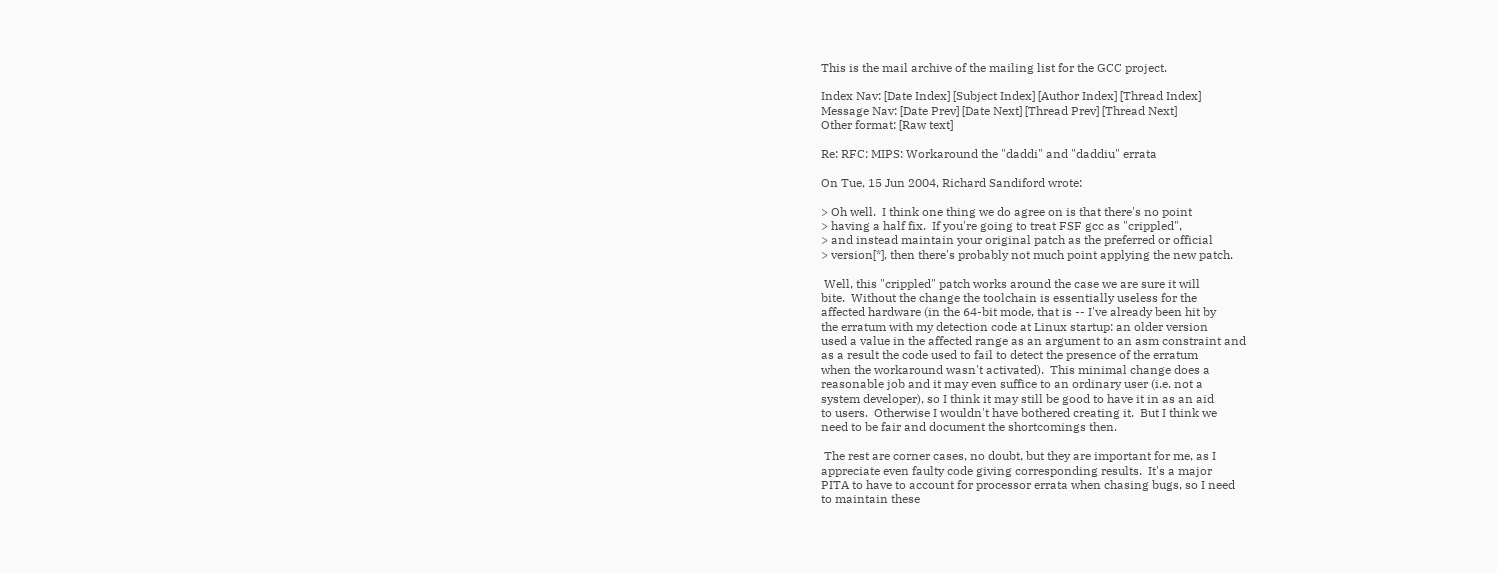This is the mail archive of the mailing list for the GCC project.

Index Nav: [Date Index] [Subject Index] [Author Index] [Thread Index]
Message Nav: [Date Prev] [Date Next] [Thread Prev] [Thread Next]
Other format: [Raw text]

Re: RFC: MIPS: Workaround the "daddi" and "daddiu" errata

On Tue, 15 Jun 2004, Richard Sandiford wrote:

> Oh well.  I think one thing we do agree on is that there's no point
> having a half fix.  If you're going to treat FSF gcc as "crippled",
> and instead maintain your original patch as the preferred or official
> version[*], then there's probably not much point applying the new patch.

 Well, this "crippled" patch works around the case we are sure it will
bite.  Without the change the toolchain is essentially useless for the
affected hardware (in the 64-bit mode, that is -- I've already been hit by
the erratum with my detection code at Linux startup: an older version
used a value in the affected range as an argument to an asm constraint and
as a result the code used to fail to detect the presence of the erratum
when the workaround wasn't activated).  This minimal change does a
reasonable job and it may even suffice to an ordinary user (i.e. not a
system developer), so I think it may still be good to have it in as an aid
to users.  Otherwise I wouldn't have bothered creating it.  But I think we
need to be fair and document the shortcomings then.

 The rest are corner cases, no doubt, but they are important for me, as I
appreciate even faulty code giving corresponding results.  It's a major
PITA to have to account for processor errata when chasing bugs, so I need
to maintain these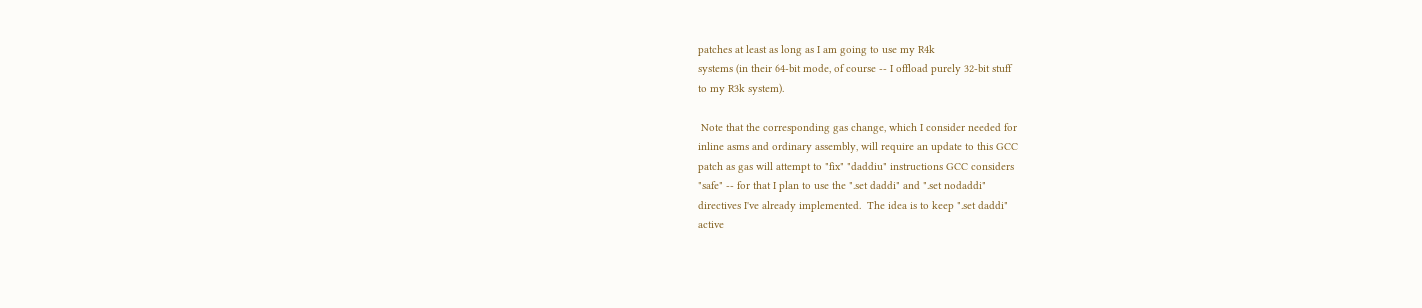patches at least as long as I am going to use my R4k
systems (in their 64-bit mode, of course -- I offload purely 32-bit stuff
to my R3k system).

 Note that the corresponding gas change, which I consider needed for
inline asms and ordinary assembly, will require an update to this GCC
patch as gas will attempt to "fix" "daddiu" instructions GCC considers
"safe" -- for that I plan to use the ".set daddi" and ".set nodaddi"
directives I've already implemented.  The idea is to keep ".set daddi"
active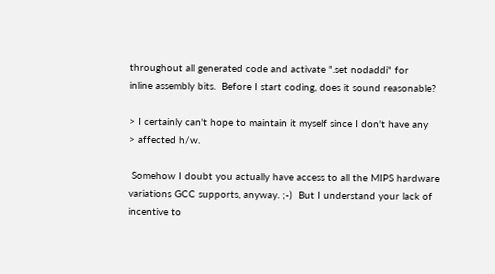throughout all generated code and activate ".set nodaddi" for
inline assembly bits.  Before I start coding, does it sound reasonable?

> I certainly can't hope to maintain it myself since I don't have any
> affected h/w.

 Somehow I doubt you actually have access to all the MIPS hardware
variations GCC supports, anyway. ;-)  But I understand your lack of
incentive to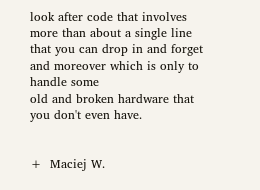look after code that involves more than about a single line
that you can drop in and forget and moreover which is only to handle some
old and broken hardware that you don't even have.


+  Maciej W.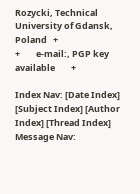Rozycki, Technical University of Gdansk, Poland   +
+        e-mail:, PGP key available        +

Index Nav: [Date Index] [Subject Index] [Author Index] [Thread Index]
Message Nav: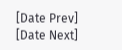[Date Prev] [Date Next]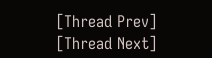[Thread Prev] [Thread Next]